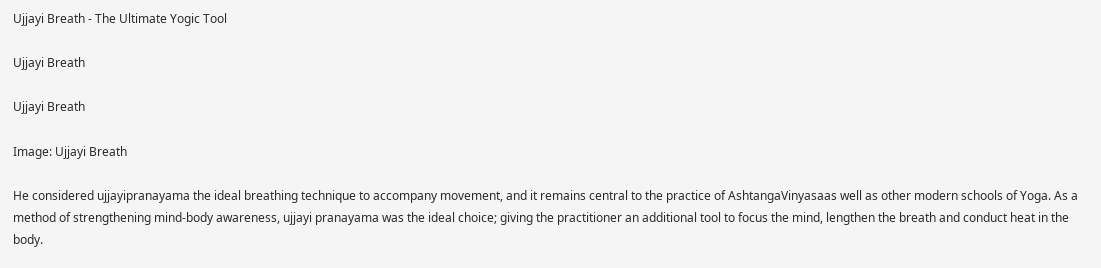Ujjayi Breath - The Ultimate Yogic Tool

Ujjayi Breath

Ujjayi Breath

Image: Ujjayi Breath

He considered ujjayipranayama the ideal breathing technique to accompany movement, and it remains central to the practice of AshtangaVinyasaas well as other modern schools of Yoga. As a method of strengthening mind-body awareness, ujjayi pranayama was the ideal choice; giving the practitioner an additional tool to focus the mind, lengthen the breath and conduct heat in the body.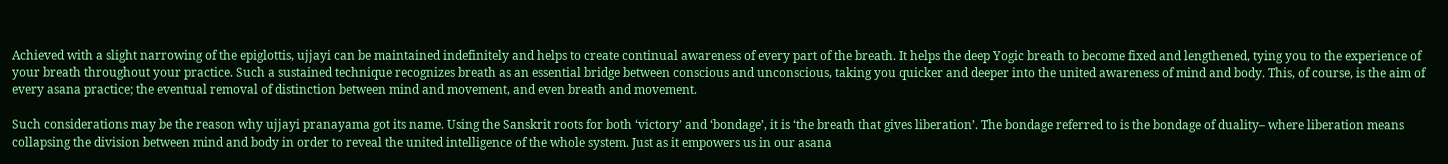Achieved with a slight narrowing of the epiglottis, ujjayi can be maintained indefinitely and helps to create continual awareness of every part of the breath. It helps the deep Yogic breath to become fixed and lengthened, tying you to the experience of your breath throughout your practice. Such a sustained technique recognizes breath as an essential bridge between conscious and unconscious, taking you quicker and deeper into the united awareness of mind and body. This, of course, is the aim of every asana practice; the eventual removal of distinction between mind and movement, and even breath and movement.

Such considerations may be the reason why ujjayi pranayama got its name. Using the Sanskrit roots for both ‘victory’ and ‘bondage’, it is ‘the breath that gives liberation’. The bondage referred to is the bondage of duality– where liberation means collapsing the division between mind and body in order to reveal the united intelligence of the whole system. Just as it empowers us in our asana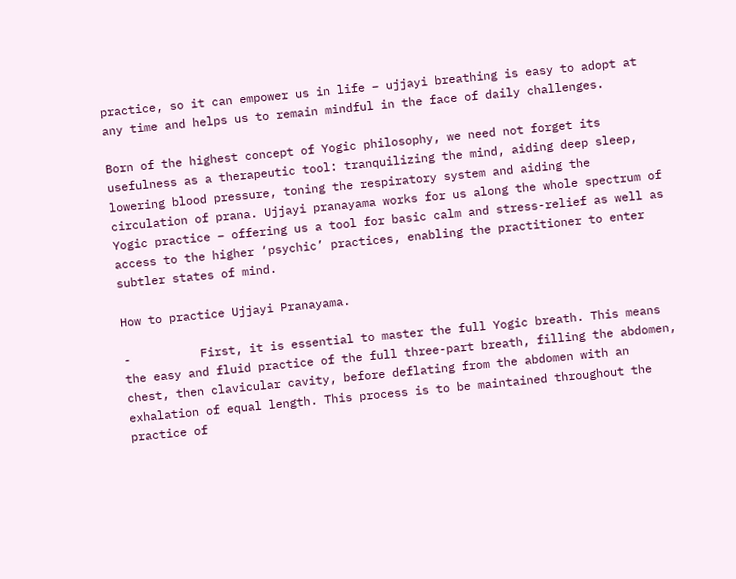practice, so it can empower us in life – ujjayi breathing is easy to adopt at any time and helps us to remain mindful in the face of daily challenges.

Born of the highest concept of Yogic philosophy, we need not forget its usefulness as a therapeutic tool: tranquilizing the mind, aiding deep sleep, lowering blood pressure, toning the respiratory system and aiding the circulation of prana. Ujjayi pranayama works for us along the whole spectrum of Yogic practice – offering us a tool for basic calm and stress-relief as well as access to the higher ‘psychic’ practices, enabling the practitioner to enter subtler states of mind.

How to practice Ujjayi Pranayama.

-          First, it is essential to master the full Yogic breath. This means the easy and fluid practice of the full three-part breath, filling the abdomen, chest, then clavicular cavity, before deflating from the abdomen with an exhalation of equal length. This process is to be maintained throughout the practice of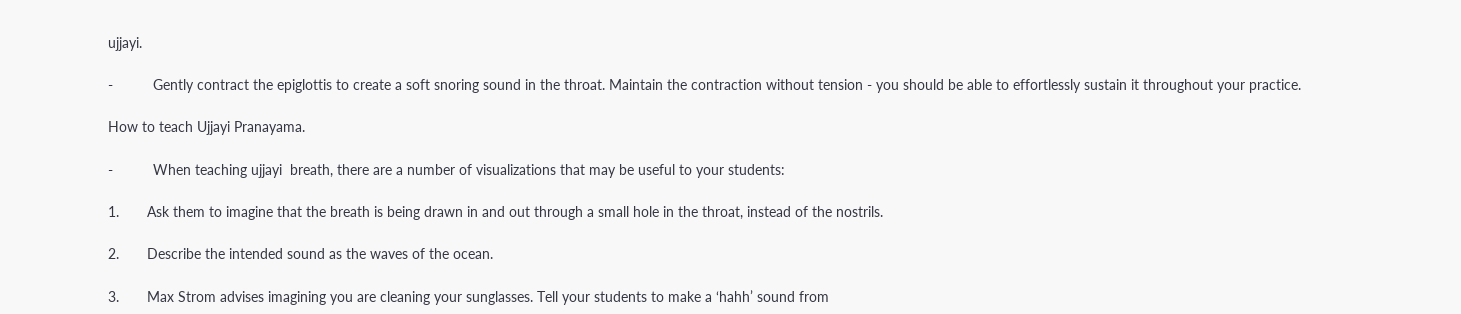ujjayi.

-          Gently contract the epiglottis to create a soft snoring sound in the throat. Maintain the contraction without tension - you should be able to effortlessly sustain it throughout your practice.

How to teach Ujjayi Pranayama.

-          When teaching ujjayi  breath, there are a number of visualizations that may be useful to your students:

1.       Ask them to imagine that the breath is being drawn in and out through a small hole in the throat, instead of the nostrils.

2.       Describe the intended sound as the waves of the ocean.

3.       Max Strom advises imagining you are cleaning your sunglasses. Tell your students to make a ‘hahh’ sound from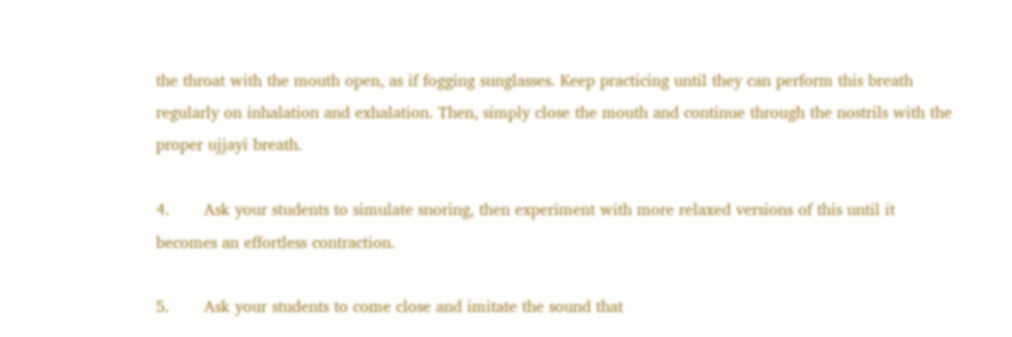the throat with the mouth open, as if fogging sunglasses. Keep practicing until they can perform this breath regularly on inhalation and exhalation. Then, simply close the mouth and continue through the nostrils with the proper ujjayi breath.

4.       Ask your students to simulate snoring, then experiment with more relaxed versions of this until it becomes an effortless contraction.

5.       Ask your students to come close and imitate the sound that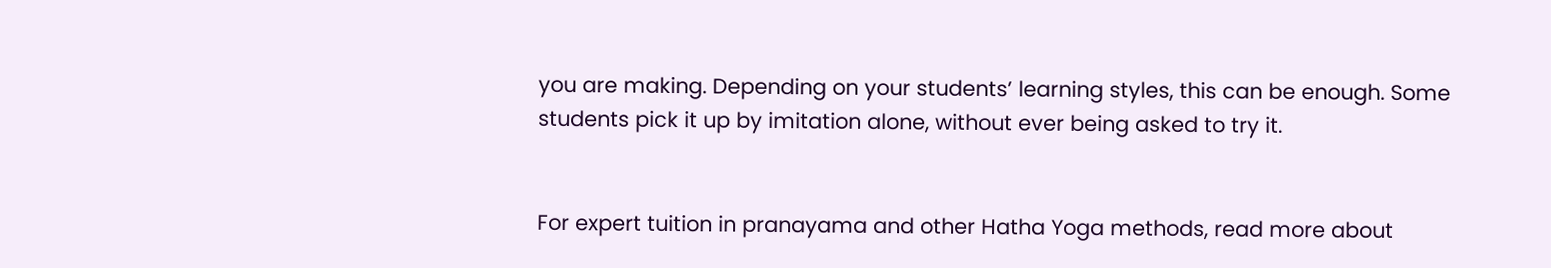you are making. Depending on your students’ learning styles, this can be enough. Some students pick it up by imitation alone, without ever being asked to try it.


For expert tuition in pranayama and other Hatha Yoga methods, read more about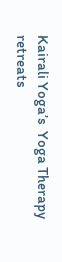Kairali Yoga’s  Yoga Therapy retreats